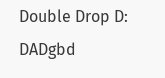Double Drop D: DADgbd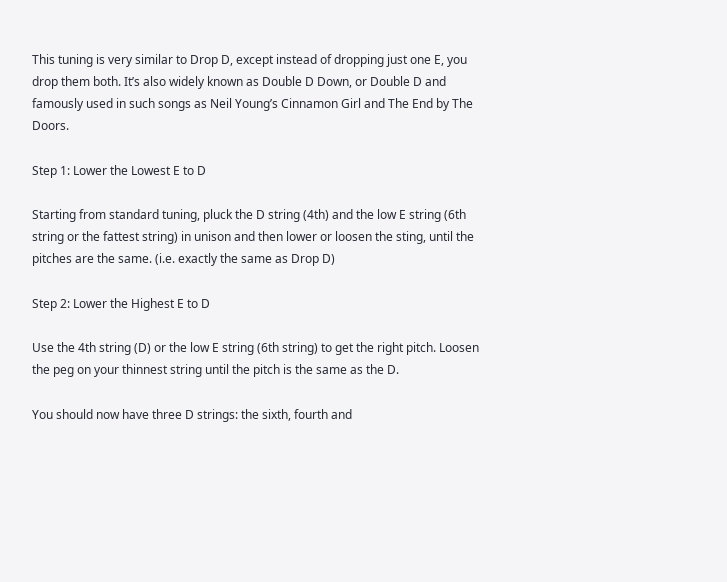This tuning is very similar to Drop D, except instead of dropping just one E, you drop them both. It’s also widely known as Double D Down, or Double D and famously used in such songs as Neil Young’s Cinnamon Girl and The End by The Doors.

Step 1: Lower the Lowest E to D

Starting from standard tuning, pluck the D string (4th) and the low E string (6th string or the fattest string) in unison and then lower or loosen the sting, until the pitches are the same. (i.e. exactly the same as Drop D)

Step 2: Lower the Highest E to D

Use the 4th string (D) or the low E string (6th string) to get the right pitch. Loosen the peg on your thinnest string until the pitch is the same as the D.

You should now have three D strings: the sixth, fourth and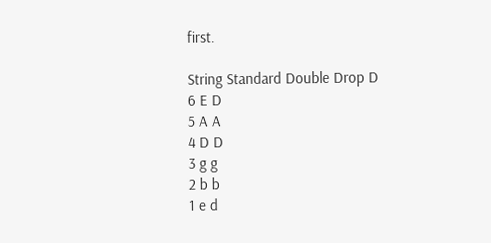first.

String Standard Double Drop D
6 E D
5 A A
4 D D
3 g g
2 b b
1 e d